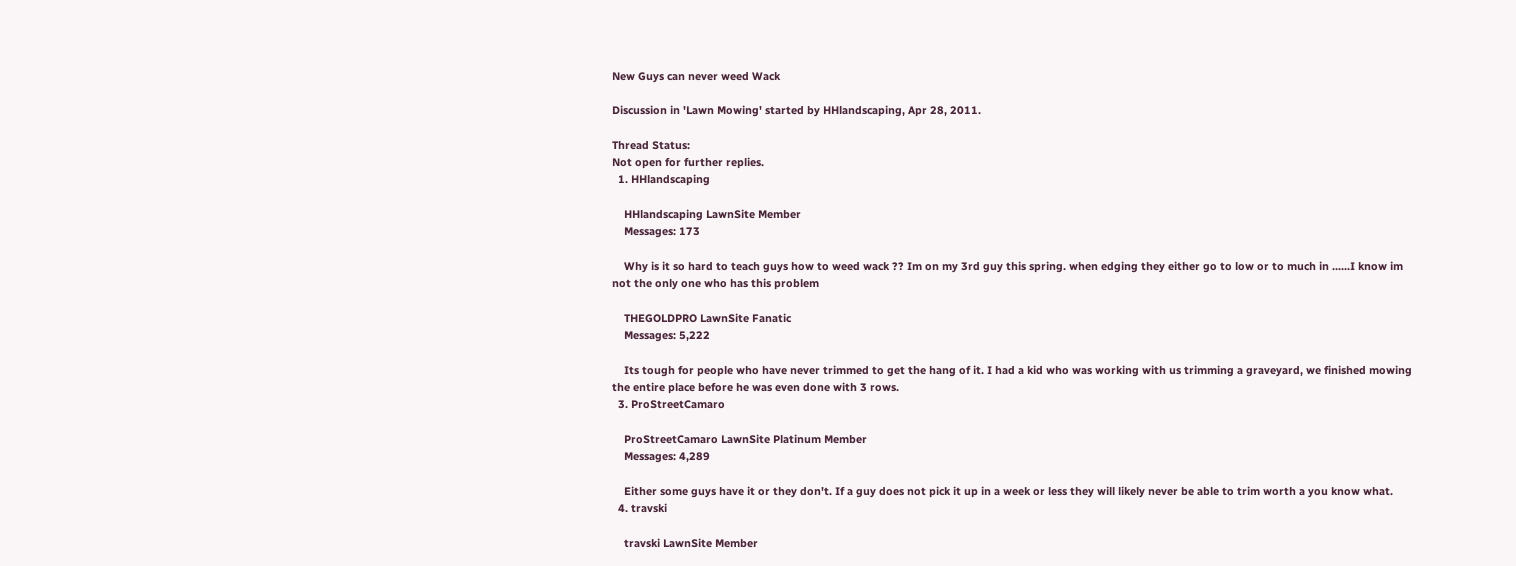New Guys can never weed Wack

Discussion in 'Lawn Mowing' started by HHlandscaping, Apr 28, 2011.

Thread Status:
Not open for further replies.
  1. HHlandscaping

    HHlandscaping LawnSite Member
    Messages: 173

    Why is it so hard to teach guys how to weed wack ?? Im on my 3rd guy this spring. when edging they either go to low or to much in ......I know im not the only one who has this problem

    THEGOLDPRO LawnSite Fanatic
    Messages: 5,222

    Its tough for people who have never trimmed to get the hang of it. I had a kid who was working with us trimming a graveyard, we finished mowing the entire place before he was even done with 3 rows.
  3. ProStreetCamaro

    ProStreetCamaro LawnSite Platinum Member
    Messages: 4,289

    Either some guys have it or they don't. If a guy does not pick it up in a week or less they will likely never be able to trim worth a you know what.
  4. travski

    travski LawnSite Member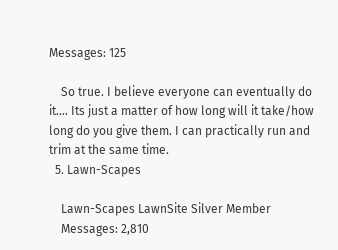Messages: 125

    So true. I believe everyone can eventually do it.... Its just a matter of how long will it take/how long do you give them. I can practically run and trim at the same time.
  5. Lawn-Scapes

    Lawn-Scapes LawnSite Silver Member
    Messages: 2,810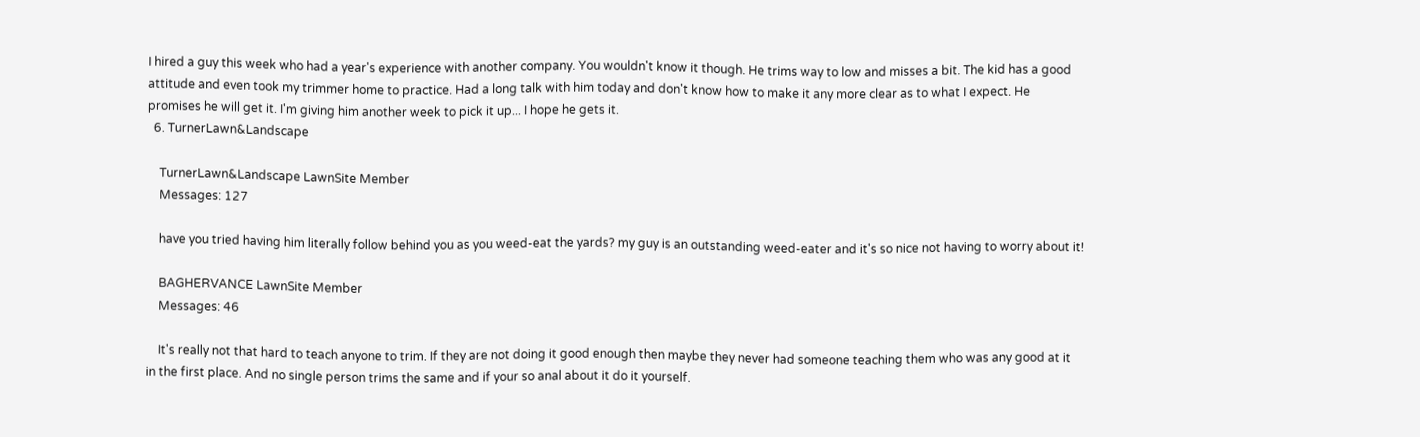I hired a guy this week who had a year's experience with another company. You wouldn't know it though. He trims way to low and misses a bit. The kid has a good attitude and even took my trimmer home to practice. Had a long talk with him today and don't know how to make it any more clear as to what I expect. He promises he will get it. I'm giving him another week to pick it up... I hope he gets it.
  6. TurnerLawn&Landscape

    TurnerLawn&Landscape LawnSite Member
    Messages: 127

    have you tried having him literally follow behind you as you weed-eat the yards? my guy is an outstanding weed-eater and it's so nice not having to worry about it!

    BAGHERVANCE LawnSite Member
    Messages: 46

    It's really not that hard to teach anyone to trim. If they are not doing it good enough then maybe they never had someone teaching them who was any good at it in the first place. And no single person trims the same and if your so anal about it do it yourself.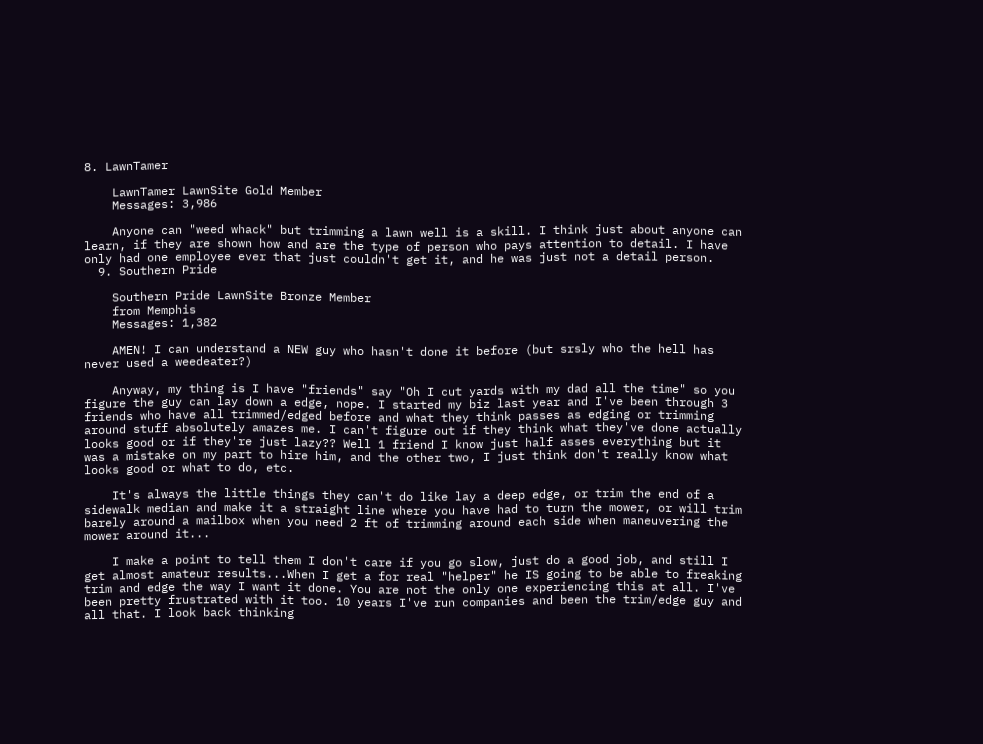8. LawnTamer

    LawnTamer LawnSite Gold Member
    Messages: 3,986

    Anyone can "weed whack" but trimming a lawn well is a skill. I think just about anyone can learn, if they are shown how and are the type of person who pays attention to detail. I have only had one employee ever that just couldn't get it, and he was just not a detail person.
  9. Southern Pride

    Southern Pride LawnSite Bronze Member
    from Memphis
    Messages: 1,382

    AMEN! I can understand a NEW guy who hasn't done it before (but srsly who the hell has never used a weedeater?)

    Anyway, my thing is I have "friends" say "Oh I cut yards with my dad all the time" so you figure the guy can lay down a edge, nope. I started my biz last year and I've been through 3 friends who have all trimmed/edged before and what they think passes as edging or trimming around stuff absolutely amazes me. I can't figure out if they think what they've done actually looks good or if they're just lazy?? Well 1 friend I know just half asses everything but it was a mistake on my part to hire him, and the other two, I just think don't really know what looks good or what to do, etc.

    It's always the little things they can't do like lay a deep edge, or trim the end of a sidewalk median and make it a straight line where you have had to turn the mower, or will trim barely around a mailbox when you need 2 ft of trimming around each side when maneuvering the mower around it...

    I make a point to tell them I don't care if you go slow, just do a good job, and still I get almost amateur results...When I get a for real "helper" he IS going to be able to freaking trim and edge the way I want it done. You are not the only one experiencing this at all. I've been pretty frustrated with it too. 10 years I've run companies and been the trim/edge guy and all that. I look back thinking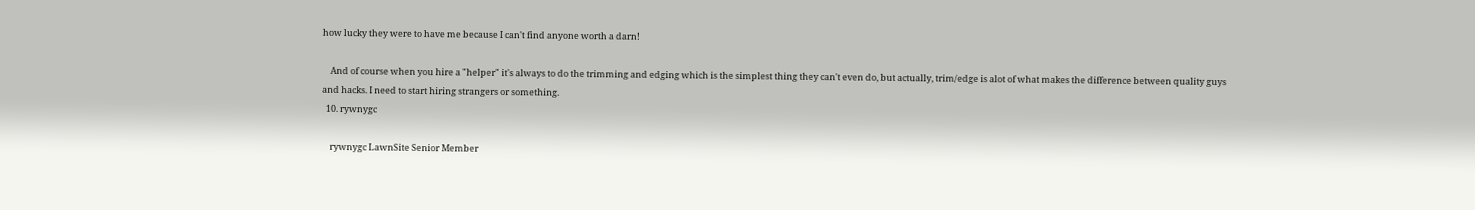how lucky they were to have me because I can't find anyone worth a darn!

    And of course when you hire a "helper" it's always to do the trimming and edging which is the simplest thing they can't even do, but actually, trim/edge is alot of what makes the difference between quality guys and hacks. I need to start hiring strangers or something.
  10. rywnygc

    rywnygc LawnSite Senior Member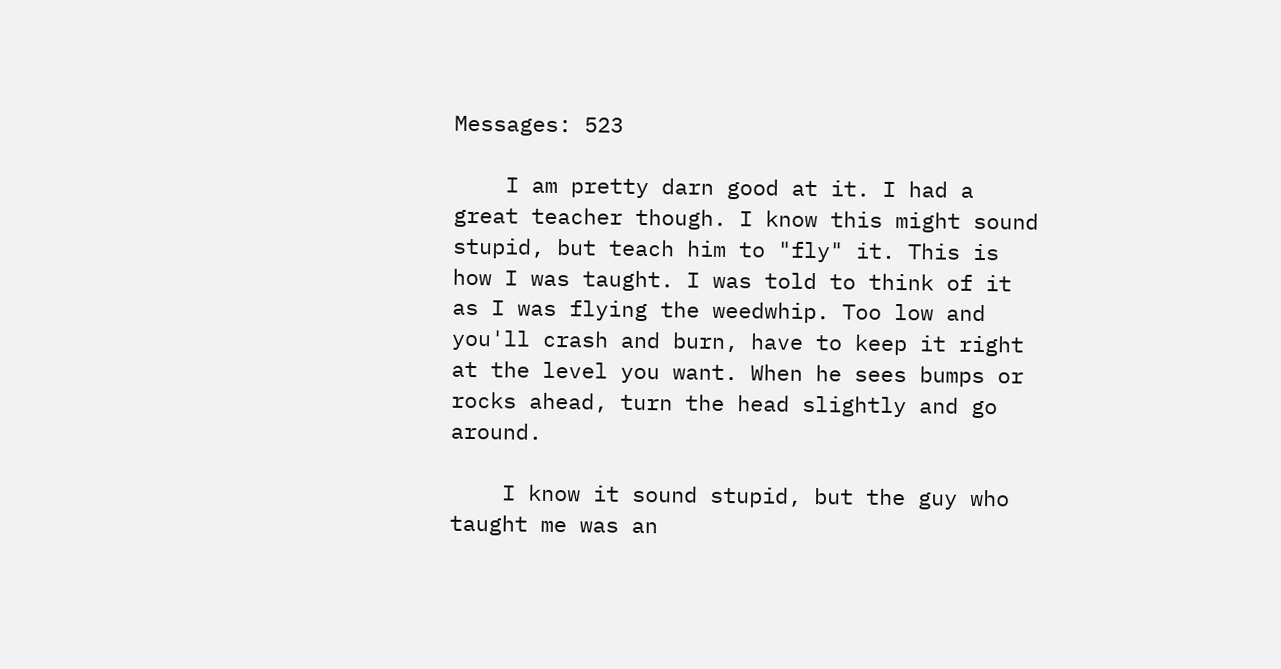Messages: 523

    I am pretty darn good at it. I had a great teacher though. I know this might sound stupid, but teach him to "fly" it. This is how I was taught. I was told to think of it as I was flying the weedwhip. Too low and you'll crash and burn, have to keep it right at the level you want. When he sees bumps or rocks ahead, turn the head slightly and go around.

    I know it sound stupid, but the guy who taught me was an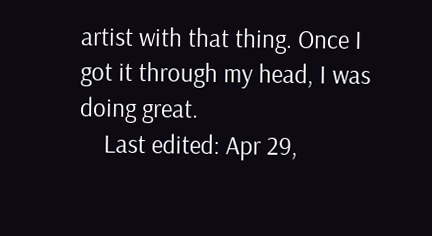artist with that thing. Once I got it through my head, I was doing great.
    Last edited: Apr 29,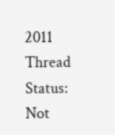2011
Thread Status:
Not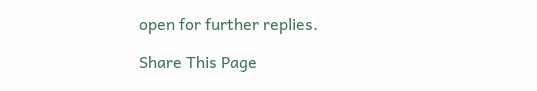open for further replies.

Share This Page